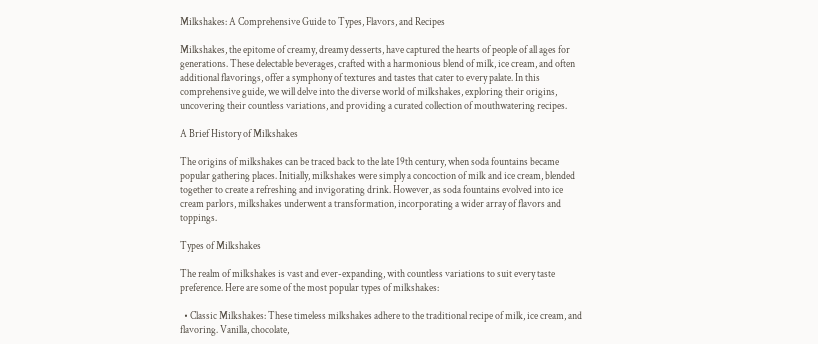Milkshakes: A Comprehensive Guide to Types, Flavors, and Recipes

Milkshakes, the epitome of creamy, dreamy desserts, have captured the hearts of people of all ages for generations. These delectable beverages, crafted with a harmonious blend of milk, ice cream, and often additional flavorings, offer a symphony of textures and tastes that cater to every palate. In this comprehensive guide, we will delve into the diverse world of milkshakes, exploring their origins, uncovering their countless variations, and providing a curated collection of mouthwatering recipes.

A Brief History of Milkshakes

The origins of milkshakes can be traced back to the late 19th century, when soda fountains became popular gathering places. Initially, milkshakes were simply a concoction of milk and ice cream, blended together to create a refreshing and invigorating drink. However, as soda fountains evolved into ice cream parlors, milkshakes underwent a transformation, incorporating a wider array of flavors and toppings.

Types of Milkshakes

The realm of milkshakes is vast and ever-expanding, with countless variations to suit every taste preference. Here are some of the most popular types of milkshakes:

  • Classic Milkshakes: These timeless milkshakes adhere to the traditional recipe of milk, ice cream, and flavoring. Vanilla, chocolate,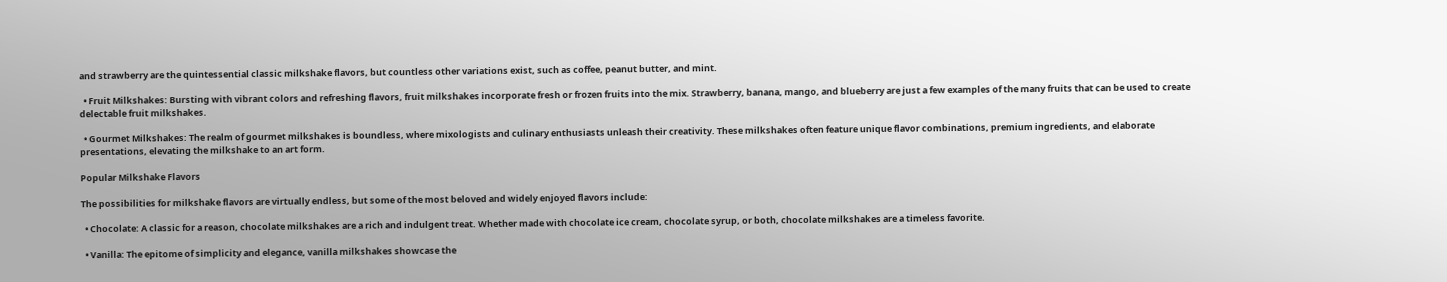and strawberry are the quintessential classic milkshake flavors, but countless other variations exist, such as coffee, peanut butter, and mint.

  • Fruit Milkshakes: Bursting with vibrant colors and refreshing flavors, fruit milkshakes incorporate fresh or frozen fruits into the mix. Strawberry, banana, mango, and blueberry are just a few examples of the many fruits that can be used to create delectable fruit milkshakes.

  • Gourmet Milkshakes: The realm of gourmet milkshakes is boundless, where mixologists and culinary enthusiasts unleash their creativity. These milkshakes often feature unique flavor combinations, premium ingredients, and elaborate presentations, elevating the milkshake to an art form.

Popular Milkshake Flavors

The possibilities for milkshake flavors are virtually endless, but some of the most beloved and widely enjoyed flavors include:

  • Chocolate: A classic for a reason, chocolate milkshakes are a rich and indulgent treat. Whether made with chocolate ice cream, chocolate syrup, or both, chocolate milkshakes are a timeless favorite.

  • Vanilla: The epitome of simplicity and elegance, vanilla milkshakes showcase the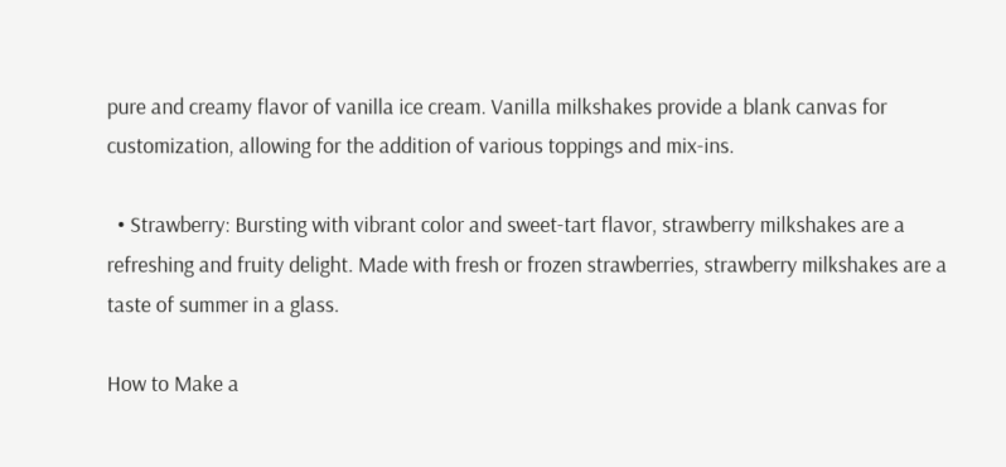pure and creamy flavor of vanilla ice cream. Vanilla milkshakes provide a blank canvas for customization, allowing for the addition of various toppings and mix-ins.

  • Strawberry: Bursting with vibrant color and sweet-tart flavor, strawberry milkshakes are a refreshing and fruity delight. Made with fresh or frozen strawberries, strawberry milkshakes are a taste of summer in a glass.

How to Make a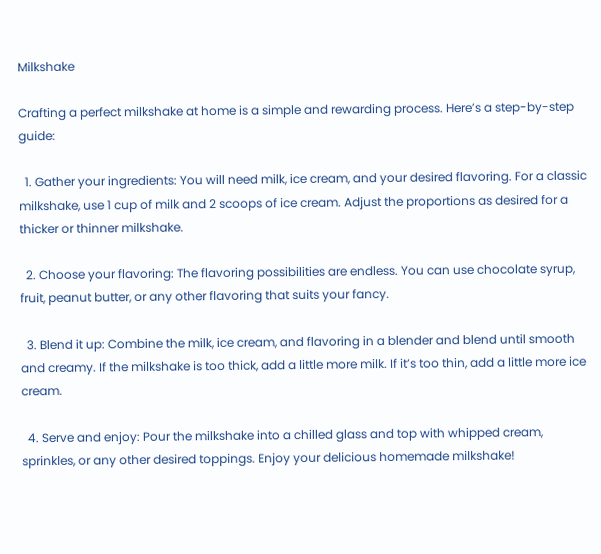Milkshake

Crafting a perfect milkshake at home is a simple and rewarding process. Here’s a step-by-step guide:

  1. Gather your ingredients: You will need milk, ice cream, and your desired flavoring. For a classic milkshake, use 1 cup of milk and 2 scoops of ice cream. Adjust the proportions as desired for a thicker or thinner milkshake.

  2. Choose your flavoring: The flavoring possibilities are endless. You can use chocolate syrup, fruit, peanut butter, or any other flavoring that suits your fancy.

  3. Blend it up: Combine the milk, ice cream, and flavoring in a blender and blend until smooth and creamy. If the milkshake is too thick, add a little more milk. If it’s too thin, add a little more ice cream.

  4. Serve and enjoy: Pour the milkshake into a chilled glass and top with whipped cream, sprinkles, or any other desired toppings. Enjoy your delicious homemade milkshake!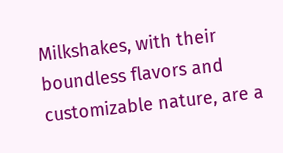Milkshakes, with their boundless flavors and customizable nature, are a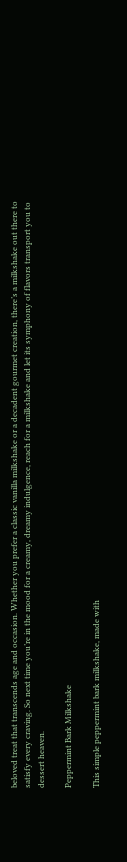beloved treat that transcends age and occasion. Whether you prefer a classic vanilla milkshake or a decadent gourmet creation, there’s a milkshake out there to satisfy every craving. So next time you’re in the mood for a creamy, dreamy indulgence, reach for a milkshake and let its symphony of flavors transport you to dessert heaven.

Peppermint Bark Milkshake

This simple peppermint bark milkshake, made with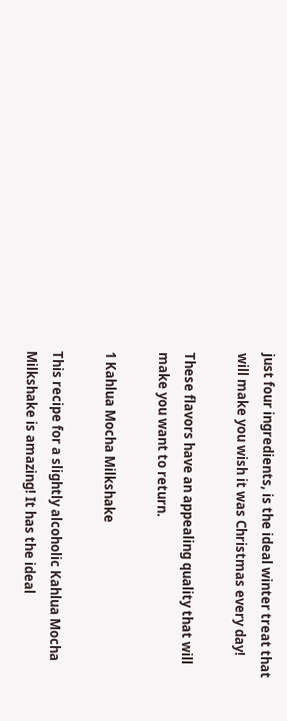just four ingredients, is the ideal winter treat that will make you wish it was Christmas every day!

These flavors have an appealing quality that will make you want to return.

1 Kahlua Mocha Milkshake

This recipe for a slightly alcoholic Kahlua Mocha Milkshake is amazing! It has the ideal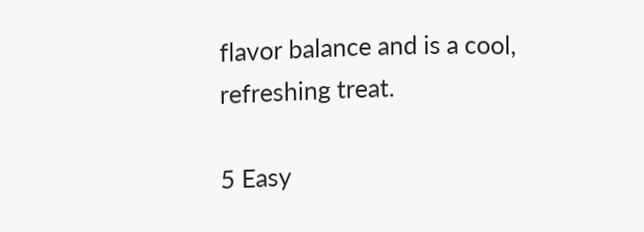flavor balance and is a cool, refreshing treat.

5 Easy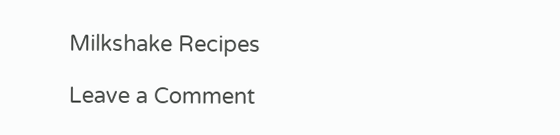Milkshake Recipes

Leave a Comment